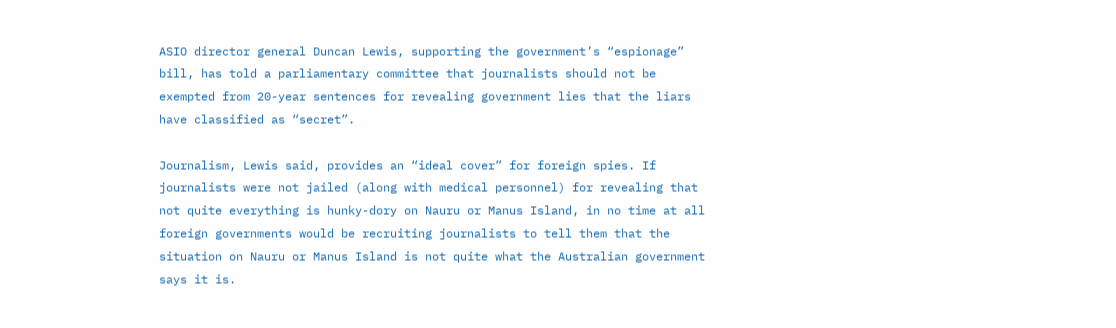ASIO director general Duncan Lewis, supporting the government’s “espionage” bill, has told a parliamentary committee that journalists should not be exempted from 20-year sentences for revealing government lies that the liars have classified as “secret”.

Journalism, Lewis said, provides an “ideal cover” for foreign spies. If journalists were not jailed (along with medical personnel) for revealing that not quite everything is hunky-dory on Nauru or Manus Island, in no time at all foreign governments would be recruiting journalists to tell them that the situation on Nauru or Manus Island is not quite what the Australian government says it is.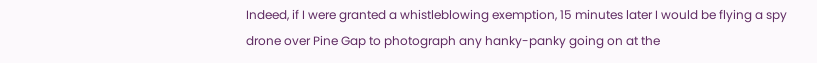Indeed, if I were granted a whistleblowing exemption, 15 minutes later I would be flying a spy drone over Pine Gap to photograph any hanky-panky going on at the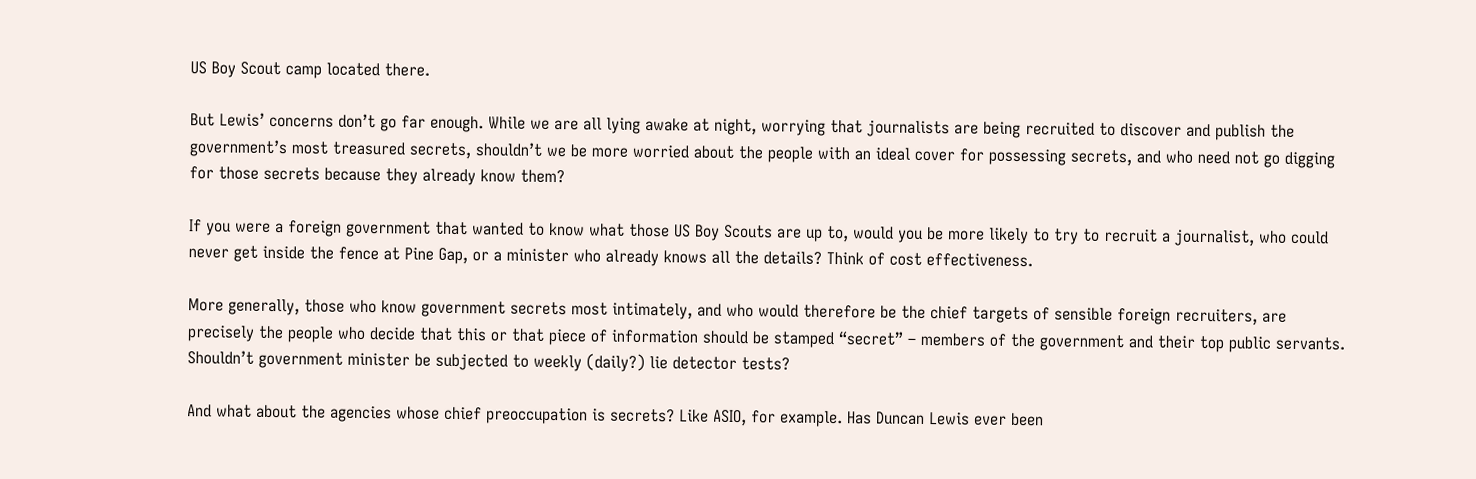US Boy Scout camp located there.

But Lewis’ concerns don’t go far enough. While we are all lying awake at night, worrying that journalists are being recruited to discover and publish the government’s most treasured secrets, shouldn’t we be more worried about the people with an ideal cover for possessing secrets, and who need not go digging for those secrets because they already know them?

If you were a foreign government that wanted to know what those US Boy Scouts are up to, would you be more likely to try to recruit a journalist, who could never get inside the fence at Pine Gap, or a minister who already knows all the details? Think of cost effectiveness.

More generally, those who know government secrets most intimately, and who would therefore be the chief targets of sensible foreign recruiters, are precisely the people who decide that this or that piece of information should be stamped “secret” – members of the government and their top public servants. Shouldn’t government minister be subjected to weekly (daily?) lie detector tests?

And what about the agencies whose chief preoccupation is secrets? Like ASIO, for example. Has Duncan Lewis ever been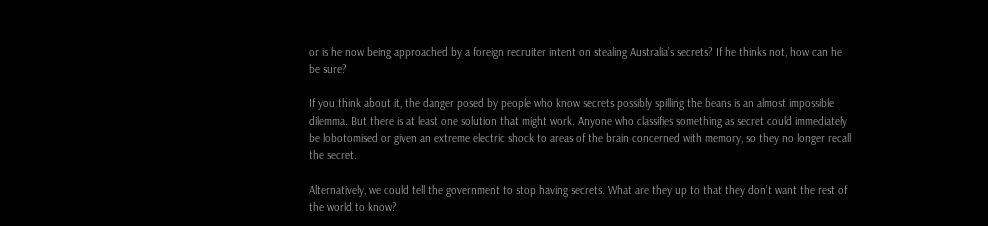or is he now being approached by a foreign recruiter intent on stealing Australia’s secrets? If he thinks not, how can he be sure?

If you think about it, the danger posed by people who know secrets possibly spilling the beans is an almost impossible dilemma. But there is at least one solution that might work. Anyone who classifies something as secret could immediately be lobotomised or given an extreme electric shock to areas of the brain concerned with memory, so they no longer recall the secret.

Alternatively, we could tell the government to stop having secrets. What are they up to that they don’t want the rest of the world to know?